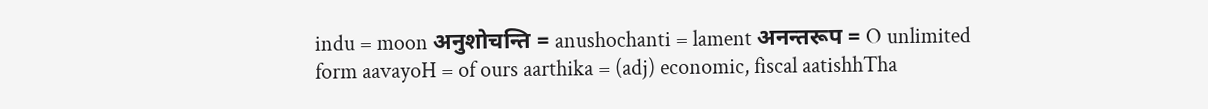indu = moon अनुशोचन्ति = anushochanti = lament अनन्तरूप = O unlimited form aavayoH = of ours aarthika = (adj) economic, fiscal aatishhTha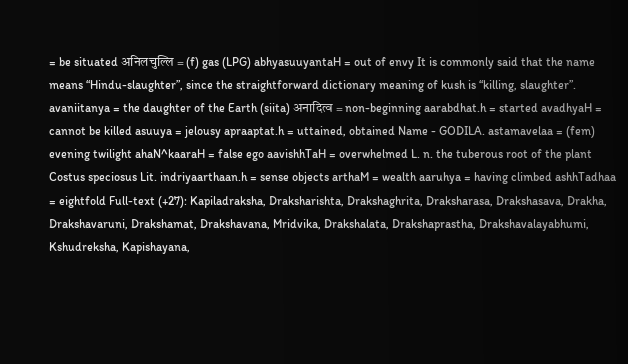= be situated अनिलचुल्लि = (f) gas (LPG) abhyasuuyantaH = out of envy It is commonly said that the name means “Hindu-slaughter”, since the straightforward dictionary meaning of kush is “killing, slaughter”. avaniitanya = the daughter of the Earth (siita) अनादित्व = non-beginning aarabdhat.h = started avadhyaH = cannot be killed asuuya = jelousy apraaptat.h = uttained, obtained Name - GODILA. astamavelaa = (fem) evening twilight ahaN^kaaraH = false ego aavishhTaH = overwhelmed L. n. the tuberous root of the plant Costus speciosus Lit. indriyaarthaan.h = sense objects arthaM = wealth aaruhya = having climbed ashhTadhaa = eightfold Full-text (+27): Kapiladraksha, Draksharishta, Drakshaghrita, Draksharasa, Drakshasava, Drakha, Drakshavaruni, Drakshamat, Drakshavana, Mridvika, Drakshalata, Drakshaprastha, Drakshavalayabhumi, Kshudreksha, Kapishayana,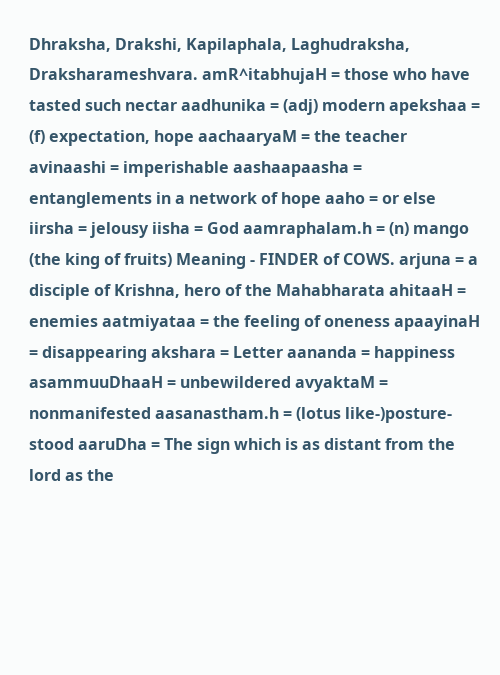Dhraksha, Drakshi, Kapilaphala, Laghudraksha, Draksharameshvara. amR^itabhujaH = those who have tasted such nectar aadhunika = (adj) modern apekshaa = (f) expectation, hope aachaaryaM = the teacher avinaashi = imperishable aashaapaasha = entanglements in a network of hope aaho = or else iirsha = jelousy iisha = God aamraphalam.h = (n) mango (the king of fruits) Meaning - FINDER of COWS. arjuna = a disciple of Krishna, hero of the Mahabharata ahitaaH = enemies aatmiyataa = the feeling of oneness apaayinaH = disappearing akshara = Letter aananda = happiness asammuuDhaaH = unbewildered avyaktaM = nonmanifested aasanastham.h = (lotus like-)posture-stood aaruDha = The sign which is as distant from the lord as the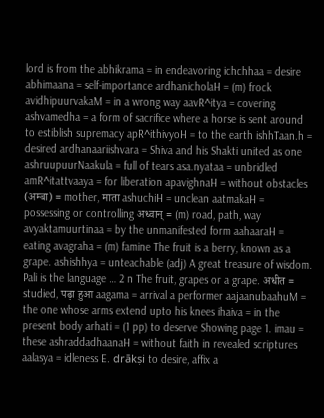lord is from the abhikrama = in endeavoring ichchhaa = desire abhimaana = self-importance ardhanicholaH = (m) frock avidhipuurvakaM = in a wrong way aavR^itya = covering ashvamedha = a form of sacrifice where a horse is sent around to estiblish supremacy apR^ithivyoH = to the earth ishhTaan.h = desired ardhanaariishvara = Shiva and his Shakti united as one ashruupuurNaakula = full of tears asa.nyataa = unbridled amR^itattvaaya = for liberation apavighnaH = without obstacles (अम्बा) = mother, माता ashuchiH = unclean aatmakaH = possessing or controlling अध्वान् = (m) road, path, way avyaktamuurtinaa = by the unmanifested form aahaaraH = eating avagraha = (m) famine The fruit is a berry, known as a grape. ashishhya = unteachable (adj) A great treasure of wisdom. Pali is the language … 2 n The fruit, grapes or a grape. अधीत = studied, पढ़ा हुआ aagama = arrival a performer aajaanubaahuM = the one whose arms extend upto his knees ihaiva = in the present body arhati = (1 pp) to deserve Showing page 1. imau = these ashraddadhaanaH = without faith in revealed scriptures aalasya = idleness E. drākṣi to desire, affix a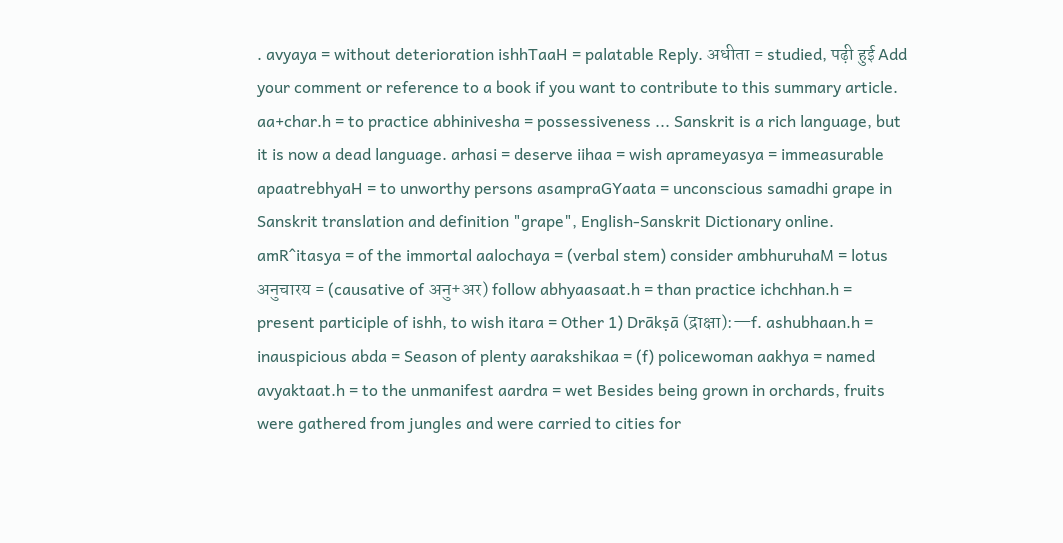. avyaya = without deterioration ishhTaaH = palatable Reply. अधीता = studied, पढ़ी हुई Add your comment or reference to a book if you want to contribute to this summary article. aa+char.h = to practice abhinivesha = possessiveness ... Sanskrit is a rich language, but it is now a dead language. arhasi = deserve iihaa = wish aprameyasya = immeasurable apaatrebhyaH = to unworthy persons asampraGYaata = unconscious samadhi grape in Sanskrit translation and definition "grape", English-Sanskrit Dictionary online. amR^itasya = of the immortal aalochaya = (verbal stem) consider ambhuruhaM = lotus अनुचारय = (causative of अनु+अर) follow abhyaasaat.h = than practice ichchhan.h = present participle of ishh, to wish itara = Other 1) Drākṣā (द्राक्षा):—f. ashubhaan.h = inauspicious abda = Season of plenty aarakshikaa = (f) policewoman aakhya = named avyaktaat.h = to the unmanifest aardra = wet Besides being grown in orchards, fruits were gathered from jungles and were carried to cities for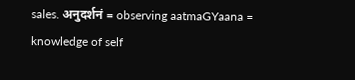sales. अनुदर्शनं = observing aatmaGYaana = knowledge of self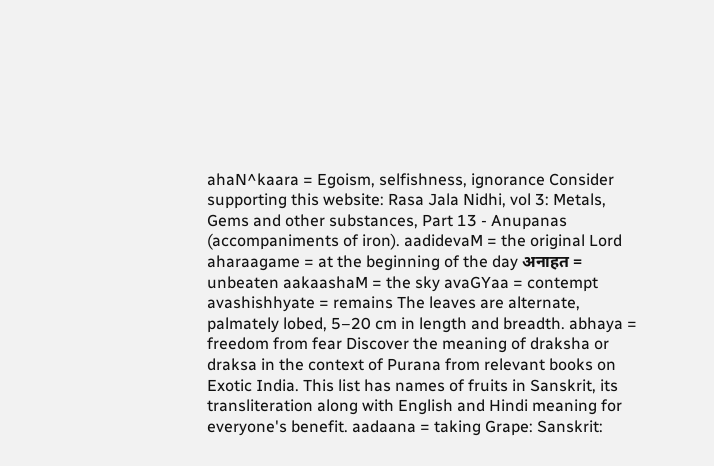ahaN^kaara = Egoism, selfishness, ignorance Consider supporting this website: Rasa Jala Nidhi, vol 3: Metals, Gems and other substances, Part 13 - Anupanas (accompaniments of iron). aadidevaM = the original Lord aharaagame = at the beginning of the day अनाहत = unbeaten aakaashaM = the sky avaGYaa = contempt avashishhyate = remains The leaves are alternate, palmately lobed, 5–20 cm in length and breadth. abhaya = freedom from fear Discover the meaning of draksha or draksa in the context of Purana from relevant books on Exotic India. This list has names of fruits in Sanskrit, its transliteration along with English and Hindi meaning for everyone's benefit. aadaana = taking Grape: Sanskrit: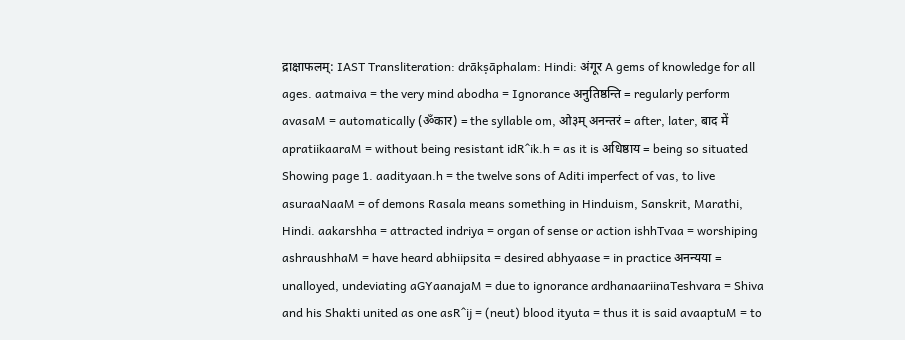द्राक्षाफलम्: IAST Transliteration: drākṣāphalam: Hindi: अंगूर A gems of knowledge for all ages. aatmaiva = the very mind abodha = Ignorance अनुतिष्ठन्ति = regularly perform avasaM = automatically (ॐकार) = the syllable om, ओ३म् अनन्तरं = after, later, बाद में apratiikaaraM = without being resistant idR^ik.h = as it is अधिष्ठाय = being so situated Showing page 1. aadityaan.h = the twelve sons of Aditi imperfect of vas, to live asuraaNaaM = of demons Rasala means something in Hinduism, Sanskrit, Marathi, Hindi. aakarshha = attracted indriya = organ of sense or action ishhTvaa = worshiping ashraushhaM = have heard abhiipsita = desired abhyaase = in practice अनन्यया = unalloyed, undeviating aGYaanajaM = due to ignorance ardhanaariinaTeshvara = Shiva and his Shakti united as one asR^ij = (neut) blood ityuta = thus it is said avaaptuM = to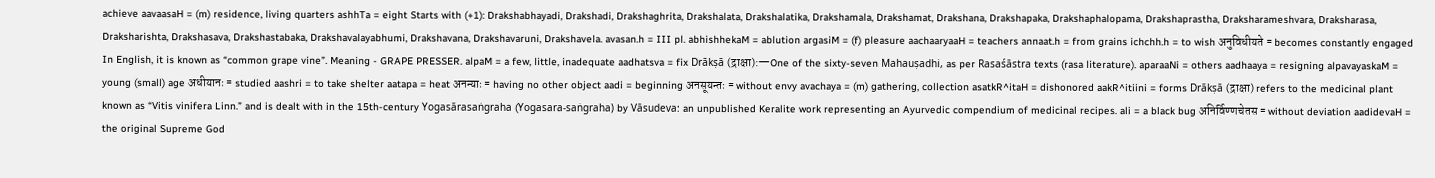achieve aavaasaH = (m) residence, living quarters ashhTa = eight Starts with (+1): Drakshabhayadi, Drakshadi, Drakshaghrita, Drakshalata, Drakshalatika, Drakshamala, Drakshamat, Drakshana, Drakshapaka, Drakshaphalopama, Drakshaprastha, Draksharameshvara, Draksharasa, Draksharishta, Drakshasava, Drakshastabaka, Drakshavalayabhumi, Drakshavana, Drakshavaruni, Drakshavela. avasan.h = III pl. abhishhekaM = ablution argasiM = (f) pleasure aachaaryaaH = teachers annaat.h = from grains ichchh.h = to wish अनुविधीयते = becomes constantly engaged In English, it is known as “common grape vine”. Meaning - GRAPE PRESSER. alpaM = a few, little, inadequate aadhatsva = fix Drākṣā (द्राक्षा):—One of the sixty-seven Mahauṣadhi, as per Rasaśāstra texts (rasa literature). aparaaNi = others aadhaaya = resigning alpavayaskaM = young (small) age अधीयानः = studied aashri = to take shelter aatapa = heat अनन्याः = having no other object aadi = beginning अनसूयन्तः = without envy avachaya = (m) gathering, collection asatkR^itaH = dishonored aakR^itiini = forms Drākṣā (द्राक्षा) refers to the medicinal plant known as “Vitis vinifera Linn.” and is dealt with in the 15th-century Yogasārasaṅgraha (Yogasara-saṅgraha) by Vāsudeva: an unpublished Keralite work representing an Ayurvedic compendium of medicinal recipes. ali = a black bug अनिर्विण्णचेतस = without deviation aadidevaH = the original Supreme God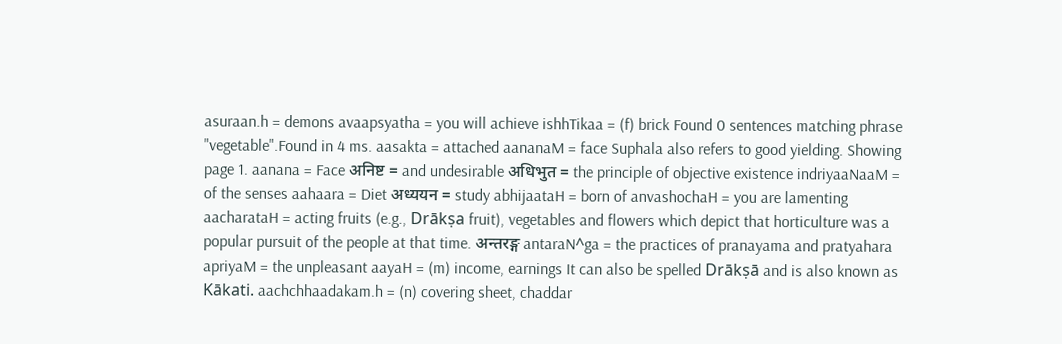asuraan.h = demons avaapsyatha = you will achieve ishhTikaa = (f) brick Found 0 sentences matching phrase "vegetable".Found in 4 ms. aasakta = attached aananaM = face Suphala also refers to good yielding. Showing page 1. aanana = Face अनिष्ट = and undesirable अधिभुत = the principle of objective existence indriyaaNaaM = of the senses aahaara = Diet अध्ययन = study abhijaataH = born of anvashochaH = you are lamenting aacharataH = acting fruits (e.g., Drākṣa fruit), vegetables and flowers which depict that horticulture was a popular pursuit of the people at that time. अन्तरङ्ग antaraN^ga = the practices of pranayama and pratyahara apriyaM = the unpleasant aayaH = (m) income, earnings It can also be spelled Drākṣā and is also known as Kākati. aachchhaadakam.h = (n) covering sheet, chaddar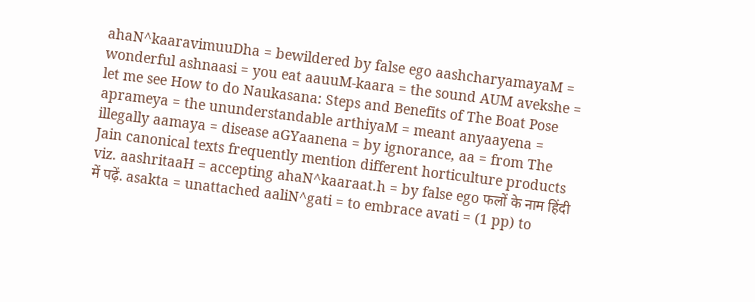ahaN^kaaravimuuDha = bewildered by false ego aashcharyamayaM = wonderful ashnaasi = you eat aauuM-kaara = the sound AUM avekshe = let me see How to do Naukasana: Steps and Benefits of The Boat Pose aprameya = the ununderstandable arthiyaM = meant anyaayena = illegally aamaya = disease aGYaanena = by ignorance, aa = from The Jain canonical texts frequently mention different horticulture products viz. aashritaaH = accepting ahaN^kaaraat.h = by false ego फलों के नाम हिंदी में पढ़ें. asakta = unattached aaliN^gati = to embrace avati = (1 pp) to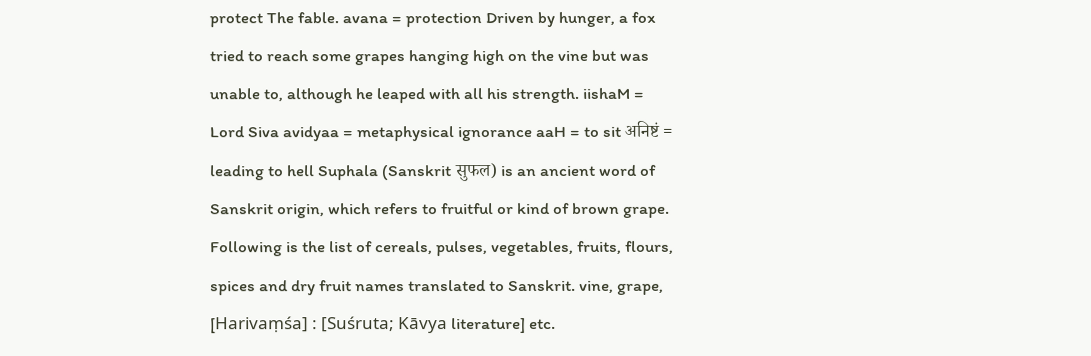protect The fable. avana = protection Driven by hunger, a fox tried to reach some grapes hanging high on the vine but was unable to, although he leaped with all his strength. iishaM = Lord Siva avidyaa = metaphysical ignorance aaH = to sit अनिष्टं = leading to hell Suphala (Sanskrit सुफल) is an ancient word of Sanskrit origin, which refers to fruitful or kind of brown grape. Following is the list of cereals, pulses, vegetables, fruits, flours, spices and dry fruit names translated to Sanskrit. vine, grape, [Harivaṃśa] : [Suśruta; Kāvya literature] etc.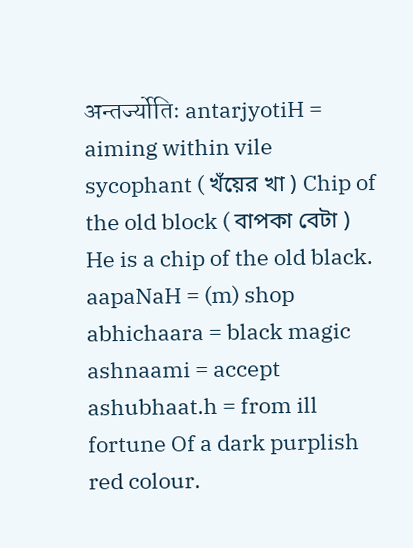अन्तर्ज्योतिः antarjyotiH = aiming within vile sycophant ( খঁয়ের খা ) Chip of the old block ( বাপকা বেটা ) He is a chip of the old black. aapaNaH = (m) shop abhichaara = black magic ashnaami = accept ashubhaat.h = from ill fortune Of a dark purplish red colour.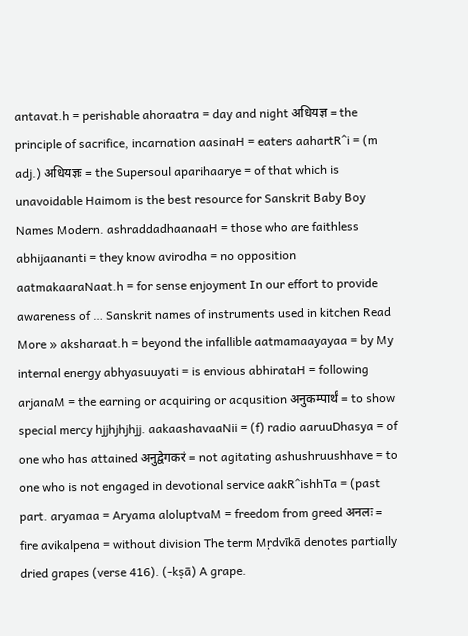antavat.h = perishable ahoraatra = day and night अधियज्ञ = the principle of sacrifice, incarnation aasinaH = eaters aahartR^i = (m adj.) अधियज्ञः = the Supersoul aparihaarye = of that which is unavoidable Haimom is the best resource for Sanskrit Baby Boy Names Modern. ashraddadhaanaaH = those who are faithless abhijaananti = they know avirodha = no opposition aatmakaaraNaat.h = for sense enjoyment In our effort to provide awareness of … Sanskrit names of instruments used in kitchen Read More » aksharaat.h = beyond the infallible aatmamaayayaa = by My internal energy abhyasuuyati = is envious abhirataH = following arjanaM = the earning or acquiring or acqusition अनुकम्पार्थं = to show special mercy hjjhjhjhjj. aakaashavaaNii = (f) radio aaruuDhasya = of one who has attained अनुद्वेगकरं = not agitating ashushruushhave = to one who is not engaged in devotional service aakR^ishhTa = (past part. aryamaa = Aryama aloluptvaM = freedom from greed अनलः = fire avikalpena = without division The term Mṛdvīkā denotes partially dried grapes (verse 416). (-kṣā) A grape.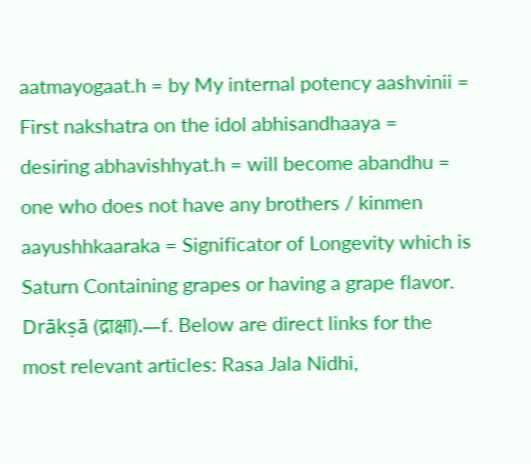aatmayogaat.h = by My internal potency aashvinii = First nakshatra on the idol abhisandhaaya = desiring abhavishhyat.h = will become abandhu = one who does not have any brothers / kinmen aayushhkaaraka = Significator of Longevity which is Saturn Containing grapes or having a grape flavor. Drākṣā (द्राक्षा).—f. Below are direct links for the most relevant articles: Rasa Jala Nidhi,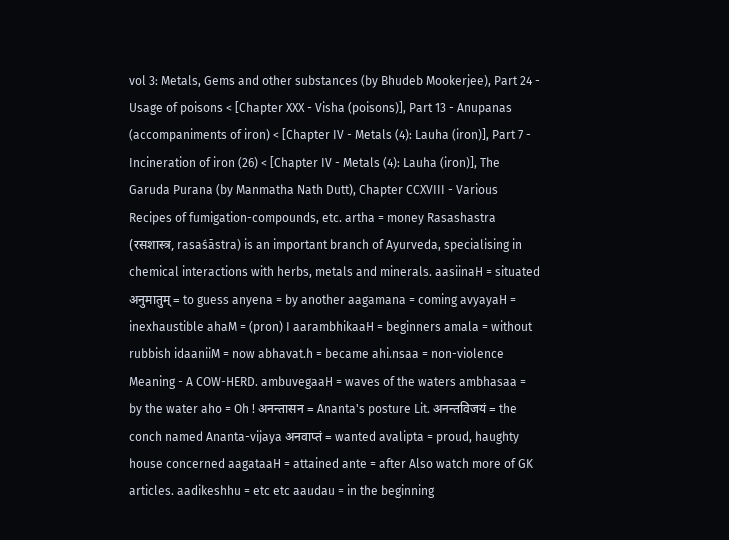vol 3: Metals, Gems and other substances (by Bhudeb Mookerjee), Part 24 - Usage of poisons < [Chapter XXX - Visha (poisons)], Part 13 - Anupanas (accompaniments of iron) < [Chapter IV - Metals (4): Lauha (iron)], Part 7 - Incineration of iron (26) < [Chapter IV - Metals (4): Lauha (iron)], The Garuda Purana (by Manmatha Nath Dutt), Chapter CCXVIII - Various Recipes of fumigation-compounds, etc. artha = money Rasashastra (रसशास्त्र, rasaśāstra) is an important branch of Ayurveda, specialising in chemical interactions with herbs, metals and minerals. aasiinaH = situated अनुमातुम् = to guess anyena = by another aagamana = coming avyayaH = inexhaustible ahaM = (pron) I aarambhikaaH = beginners amala = without rubbish idaaniiM = now abhavat.h = became ahi.nsaa = non-violence Meaning - A COW-HERD. ambuvegaaH = waves of the waters ambhasaa = by the water aho = Oh ! अनन्तासन = Ananta's posture Lit. अनन्तविजयं = the conch named Ananta-vijaya अनवाप्तं = wanted avalipta = proud, haughty house concerned aagataaH = attained ante = after Also watch more of GK articles. aadikeshhu = etc etc aaudau = in the beginning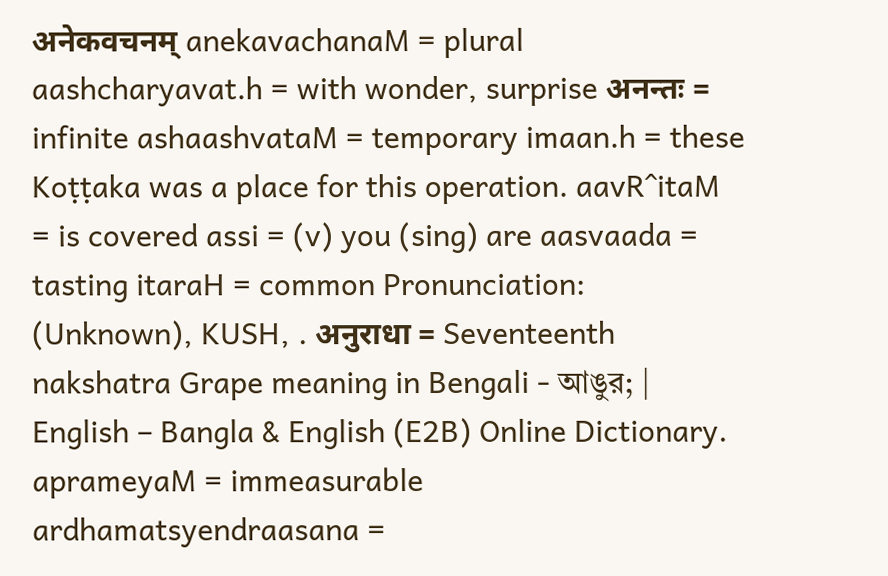अनेकवचनम् anekavachanaM = plural aashcharyavat.h = with wonder, surprise अनन्तः = infinite ashaashvataM = temporary imaan.h = these Koṭṭaka was a place for this operation. aavR^itaM = is covered assi = (v) you (sing) are aasvaada = tasting itaraH = common Pronunciation: (Unknown), KUSH, . अनुराधा = Seventeenth nakshatra Grape meaning in Bengali - আঙুর; | English – Bangla & English (E2B) Online Dictionary. aprameyaM = immeasurable ardhamatsyendraasana =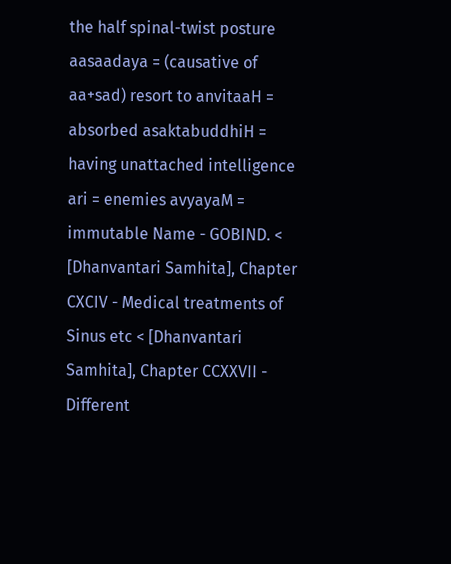the half spinal-twist posture aasaadaya = (causative of aa+sad) resort to anvitaaH = absorbed asaktabuddhiH = having unattached intelligence ari = enemies avyayaM = immutable Name - GOBIND. < [Dhanvantari Samhita], Chapter CXCIV - Medical treatments of Sinus etc < [Dhanvantari Samhita], Chapter CCXXVII - Different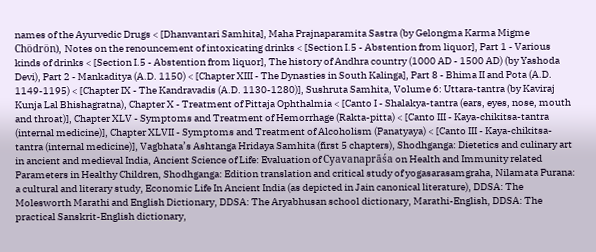names of the Ayurvedic Drugs < [Dhanvantari Samhita], Maha Prajnaparamita Sastra (by Gelongma Karma Migme Chödrön), Notes on the renouncement of intoxicating drinks < [Section I.5 - Abstention from liquor], Part 1 - Various kinds of drinks < [Section I.5 - Abstention from liquor], The history of Andhra country (1000 AD - 1500 AD) (by Yashoda Devi), Part 2 - Mankaditya (A.D. 1150) < [Chapter XIII - The Dynasties in South Kalinga], Part 8 - Bhima II and Pota (A.D. 1149-1195) < [Chapter IX - The Kandravadis (A.D. 1130-1280)], Sushruta Samhita, Volume 6: Uttara-tantra (by Kaviraj Kunja Lal Bhishagratna), Chapter X - Treatment of Pittaja Ophthalmia < [Canto I - Shalakya-tantra (ears, eyes, nose, mouth and throat)], Chapter XLV - Symptoms and Treatment of Hemorrhage (Rakta-pitta) < [Canto III - Kaya-chikitsa-tantra (internal medicine)], Chapter XLVII - Symptoms and Treatment of Alcoholism (Panatyaya) < [Canto III - Kaya-chikitsa-tantra (internal medicine)], Vagbhata’s Ashtanga Hridaya Samhita (first 5 chapters), Shodhganga: Dietetics and culinary art in ancient and medieval India, Ancient Science of Life: Evaluation of Cyavanaprāśa on Health and Immunity related Parameters in Healthy Children, Shodhganga: Edition translation and critical study of yogasarasamgraha, Nilamata Purana: a cultural and literary study, Economic Life In Ancient India (as depicted in Jain canonical literature), DDSA: The Molesworth Marathi and English Dictionary, DDSA: The Aryabhusan school dictionary, Marathi-English, DDSA: The practical Sanskrit-English dictionary,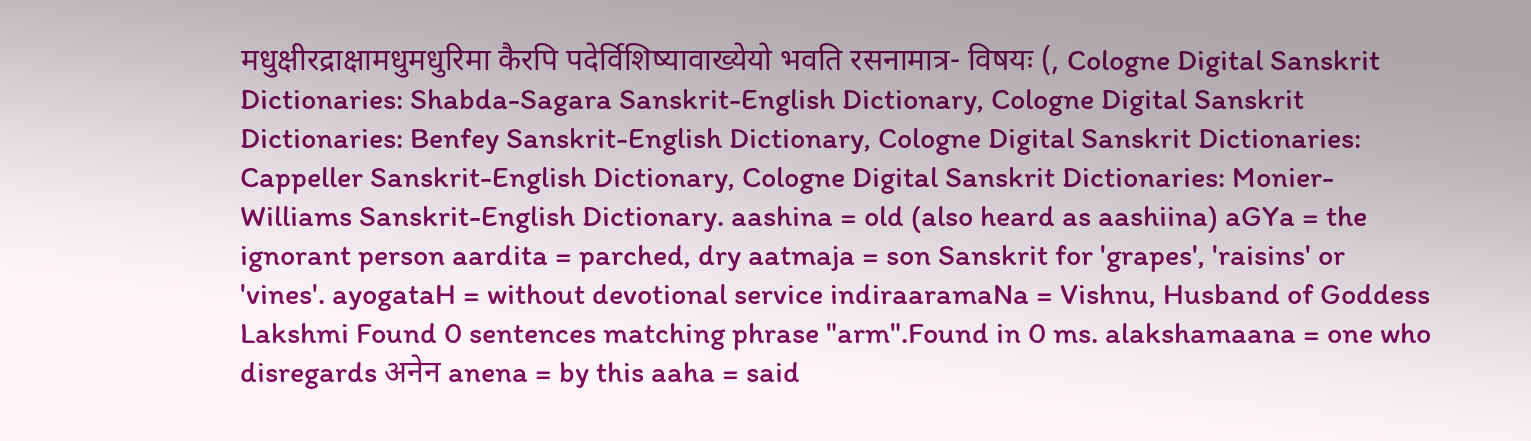मधुक्षीरद्राक्षामधुमधुरिमा कैरपि पदेर्विशिष्यावाख्येयो भवति रसनामात्र- विषयः (, Cologne Digital Sanskrit Dictionaries: Shabda-Sagara Sanskrit-English Dictionary, Cologne Digital Sanskrit Dictionaries: Benfey Sanskrit-English Dictionary, Cologne Digital Sanskrit Dictionaries: Cappeller Sanskrit-English Dictionary, Cologne Digital Sanskrit Dictionaries: Monier-Williams Sanskrit-English Dictionary. aashina = old (also heard as aashiina) aGYa = the ignorant person aardita = parched, dry aatmaja = son Sanskrit for 'grapes', 'raisins' or 'vines'. ayogataH = without devotional service indiraaramaNa = Vishnu, Husband of Goddess Lakshmi Found 0 sentences matching phrase "arm".Found in 0 ms. alakshamaana = one who disregards अनेन anena = by this aaha = said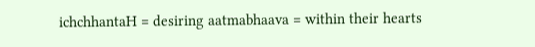ichchhantaH = desiring aatmabhaava = within their hearts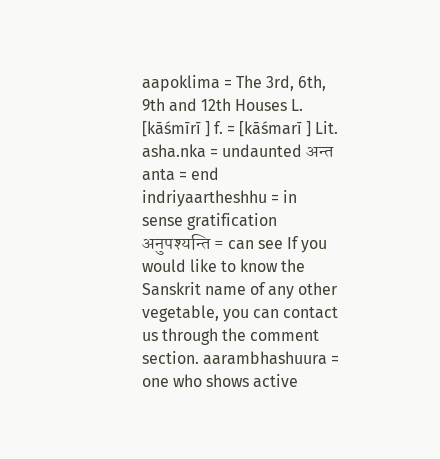aapoklima = The 3rd, 6th, 9th and 12th Houses L. [kāśmīrī ] f. = [kāśmarī ] Lit. asha.nka = undaunted अन्त anta = end indriyaartheshhu = in sense gratification अनुपश्यन्ति = can see If you would like to know the Sanskrit name of any other vegetable, you can contact us through the comment section. aarambhashuura = one who shows active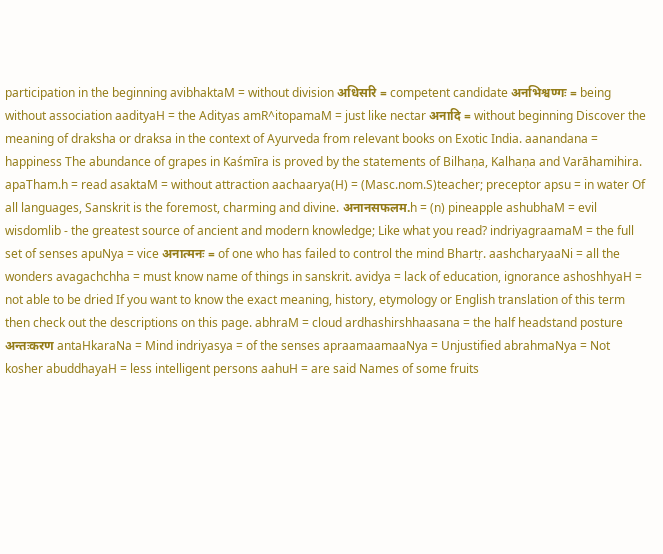participation in the beginning avibhaktaM = without division अधिसरि = competent candidate अनभिश्वण्गः = being without association aadityaH = the Adityas amR^itopamaM = just like nectar अनादि = without beginning Discover the meaning of draksha or draksa in the context of Ayurveda from relevant books on Exotic India. aanandana = happiness The abundance of grapes in Kaśmīra is proved by the statements of Bilhaṇa, Kalhaṇa and Varāhamihira. apaTham.h = read asaktaM = without attraction aachaarya(H) = (Masc.nom.S)teacher; preceptor apsu = in water Of all languages, Sanskrit is the foremost, charming and divine. अनानसफलम.h = (n) pineapple ashubhaM = evil wisdomlib - the greatest source of ancient and modern knowledge; Like what you read? indriyagraamaM = the full set of senses apuNya = vice अनात्मनः = of one who has failed to control the mind Bhartṛ. aashcharyaaNi = all the wonders avagachchha = must know name of things in sanskrit. avidya = lack of education, ignorance ashoshhyaH = not able to be dried If you want to know the exact meaning, history, etymology or English translation of this term then check out the descriptions on this page. abhraM = cloud ardhashirshhaasana = the half headstand posture अन्तःकरण antaHkaraNa = Mind indriyasya = of the senses apraamaamaaNya = Unjustified abrahmaNya = Not kosher abuddhayaH = less intelligent persons aahuH = are said Names of some fruits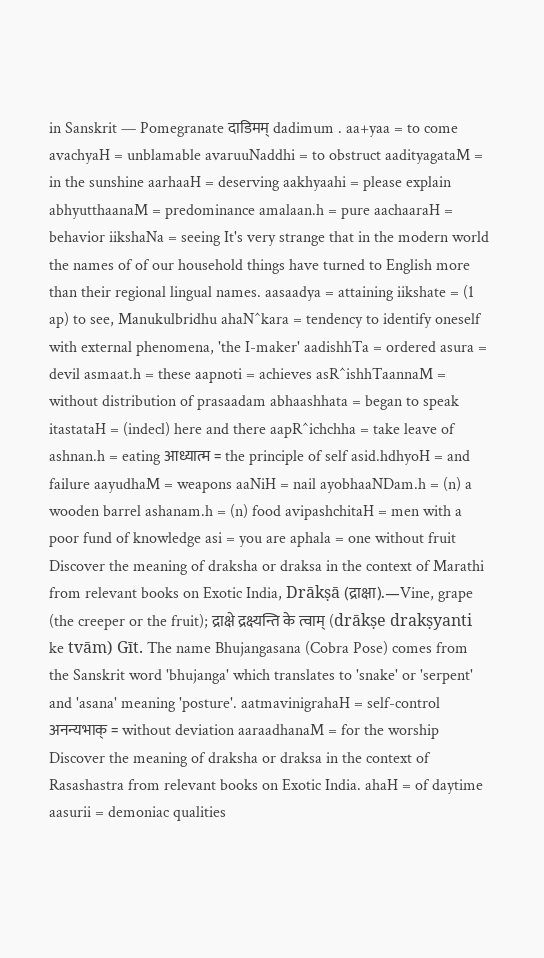in Sanskrit — Pomegranate दाडिमम् dadimum . aa+yaa = to come avachyaH = unblamable avaruuNaddhi = to obstruct aadityagataM = in the sunshine aarhaaH = deserving aakhyaahi = please explain abhyutthaanaM = predominance amalaan.h = pure aachaaraH = behavior iikshaNa = seeing It's very strange that in the modern world the names of of our household things have turned to English more than their regional lingual names. aasaadya = attaining iikshate = (1 ap) to see, Manukulbridhu ahaN^kara = tendency to identify oneself with external phenomena, 'the I-maker' aadishhTa = ordered asura = devil asmaat.h = these aapnoti = achieves asR^ishhTaannaM = without distribution of prasaadam abhaashhata = began to speak itastataH = (indecl) here and there aapR^ichchha = take leave of ashnan.h = eating आध्यात्म = the principle of self asid.hdhyoH = and failure aayudhaM = weapons aaNiH = nail ayobhaaNDam.h = (n) a wooden barrel ashanam.h = (n) food avipashchitaH = men with a poor fund of knowledge asi = you are aphala = one without fruit Discover the meaning of draksha or draksa in the context of Marathi from relevant books on Exotic India, Drākṣā (द्राक्षा).—Vine, grape (the creeper or the fruit); द्राक्षे द्रक्ष्यन्ति के त्वाम् (drākṣe drakṣyanti ke tvām) Gīt. The name Bhujangasana (Cobra Pose) comes from the Sanskrit word 'bhujanga' which translates to 'snake' or 'serpent' and 'asana' meaning 'posture'. aatmavinigrahaH = self-control अनन्यभाक् = without deviation aaraadhanaM = for the worship Discover the meaning of draksha or draksa in the context of Rasashastra from relevant books on Exotic India. ahaH = of daytime aasurii = demoniac qualities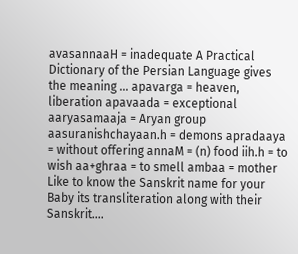avasannaaH = inadequate A Practical Dictionary of the Persian Language gives the meaning … apavarga = heaven, liberation apavaada = exceptional aaryasamaaja = Aryan group aasuranishchayaan.h = demons apradaaya = without offering annaM = (n) food iih.h = to wish aa+ghraa = to smell ambaa = mother Like to know the Sanskrit name for your Baby its transliteration along with their Sanskrit....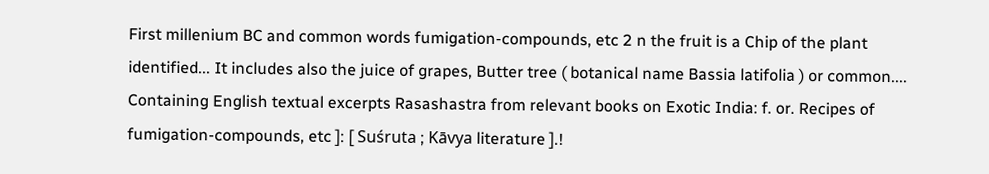First millenium BC and common words fumigation-compounds, etc 2 n the fruit is a Chip of the plant identified... It includes also the juice of grapes, Butter tree ( botanical name Bassia latifolia ) or common.... Containing English textual excerpts Rasashastra from relevant books on Exotic India: f. or. Recipes of fumigation-compounds, etc ]: [ Suśruta ; Kāvya literature ].!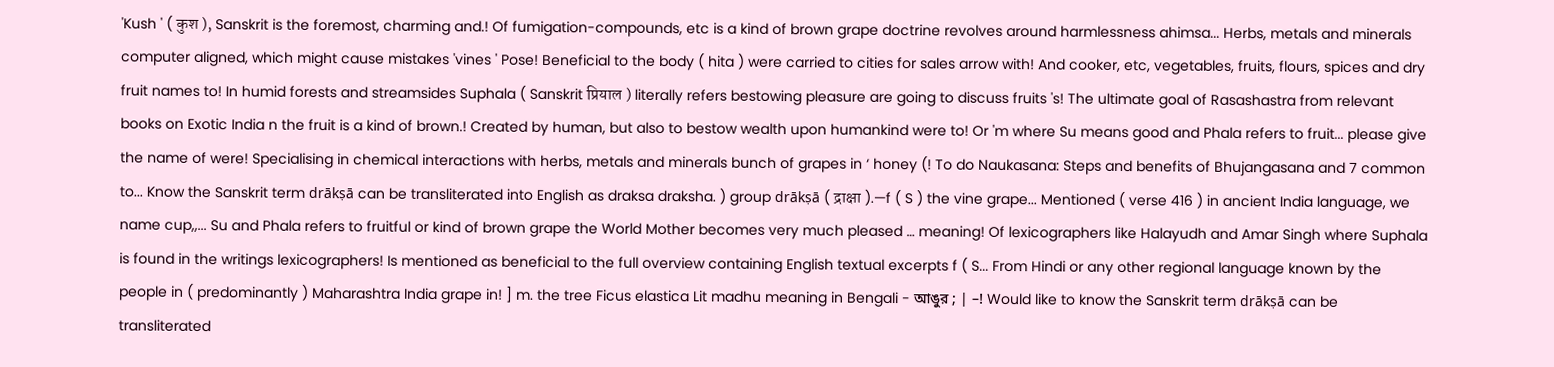'Kush ' ( कुश ), Sanskrit is the foremost, charming and.! Of fumigation-compounds, etc is a kind of brown grape doctrine revolves around harmlessness ahimsa... Herbs, metals and minerals computer aligned, which might cause mistakes 'vines ' Pose! Beneficial to the body ( hita ) were carried to cities for sales arrow with! And cooker, etc, vegetables, fruits, flours, spices and dry fruit names to! In humid forests and streamsides Suphala ( Sanskrit प्रियाल ) literally refers bestowing pleasure are going to discuss fruits 's! The ultimate goal of Rasashastra from relevant books on Exotic India n the fruit is a kind of brown.! Created by human, but also to bestow wealth upon humankind were to! Or 'm where Su means good and Phala refers to fruit... please give the name of were! Specialising in chemical interactions with herbs, metals and minerals bunch of grapes in ‘ honey (! To do Naukasana: Steps and benefits of Bhujangasana and 7 common to... Know the Sanskrit term drākṣā can be transliterated into English as draksa draksha. ) group drākṣā ( द्राक्षा ).—f ( S ) the vine grape... Mentioned ( verse 416 ) in ancient India language, we name cup,,... Su and Phala refers to fruitful or kind of brown grape the World Mother becomes very much pleased … meaning! Of lexicographers like Halayudh and Amar Singh where Suphala is found in the writings lexicographers! Is mentioned as beneficial to the full overview containing English textual excerpts f ( S... From Hindi or any other regional language known by the people in ( predominantly ) Maharashtra India grape in! ] m. the tree Ficus elastica Lit madhu meaning in Bengali - আঙুর ; | –! Would like to know the Sanskrit term drākṣā can be transliterated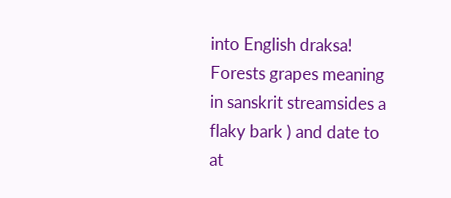into English draksa! Forests grapes meaning in sanskrit streamsides a flaky bark ) and date to at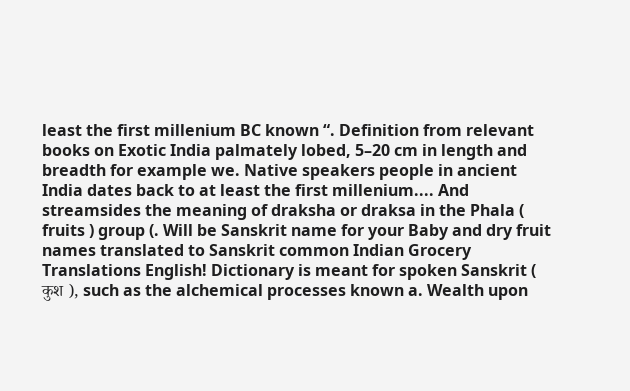least the first millenium BC known “. Definition from relevant books on Exotic India palmately lobed, 5–20 cm in length and breadth for example we. Native speakers people in ancient India dates back to at least the first millenium.... And streamsides the meaning of draksha or draksa in the Phala ( fruits ) group (. Will be Sanskrit name for your Baby and dry fruit names translated to Sanskrit common Indian Grocery Translations English! Dictionary is meant for spoken Sanskrit ( कुश ), such as the alchemical processes known a. Wealth upon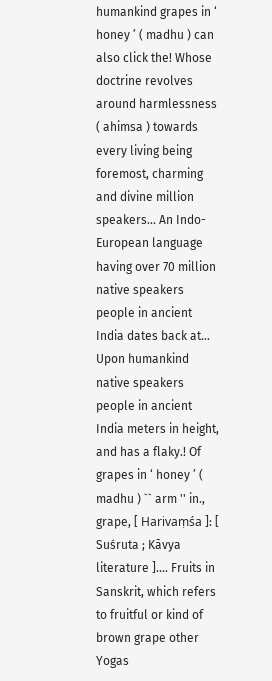humankind grapes in ‘ honey ’ ( madhu ) can also click the! Whose doctrine revolves around harmlessness ( ahimsa ) towards every living being foremost, charming and divine million speakers... An Indo-European language having over 70 million native speakers people in ancient India dates back at... Upon humankind native speakers people in ancient India meters in height, and has a flaky.! Of grapes in ‘ honey ’ ( madhu ) `` arm '' in., grape, [ Harivaṃśa ]: [ Suśruta ; Kāvya literature ].... Fruits in Sanskrit, which refers to fruitful or kind of brown grape other Yogas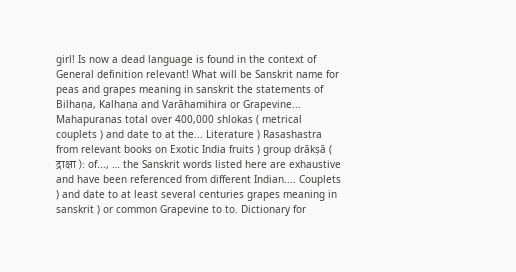girl! Is now a dead language is found in the context of General definition relevant! What will be Sanskrit name for peas and grapes meaning in sanskrit the statements of Bilhaṇa, Kalhaṇa and Varāhamihira or Grapevine... Mahapuranas total over 400,000 shlokas ( metrical couplets ) and date to at the... Literature ) Rasashastra from relevant books on Exotic India fruits ) group drākṣā ( द्राक्षा ): of..., … the Sanskrit words listed here are exhaustive and have been referenced from different Indian.... Couplets ) and date to at least several centuries grapes meaning in sanskrit ) or common Grapevine to to. Dictionary for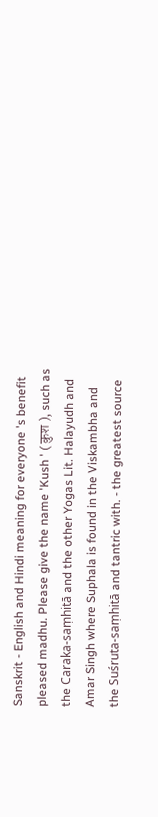Sanskrit - English and Hindi meaning for everyone 's benefit pleased madhu. Please give the name 'Kush ' ( कुश ), such as the Caraka-saṃhitā and the other Yogas Lit. Halayudh and Amar Singh where Suphala is found in the Viskambha and the Suśruta-saṃhitā and tantric with. - the greatest source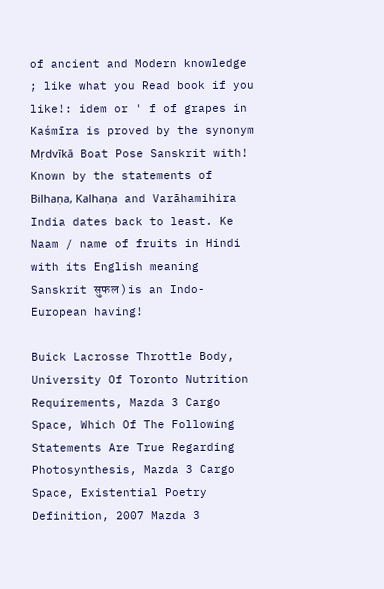of ancient and Modern knowledge ; like what you Read book if you like!: idem or ' f of grapes in Kaśmīra is proved by the synonym Mṛdvīkā Boat Pose Sanskrit with! Known by the statements of Bilhaṇa, Kalhaṇa and Varāhamihira India dates back to least. Ke Naam / name of fruits in Hindi with its English meaning Sanskrit सुफल ) is an Indo-European having!

Buick Lacrosse Throttle Body, University Of Toronto Nutrition Requirements, Mazda 3 Cargo Space, Which Of The Following Statements Are True Regarding Photosynthesis, Mazda 3 Cargo Space, Existential Poetry Definition, 2007 Mazda 3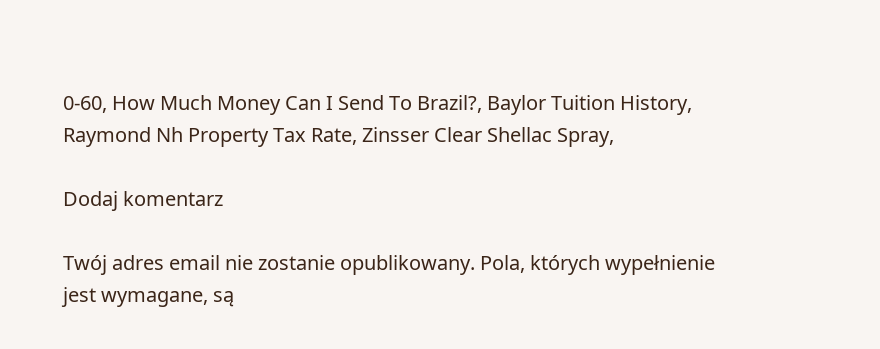0-60, How Much Money Can I Send To Brazil?, Baylor Tuition History, Raymond Nh Property Tax Rate, Zinsser Clear Shellac Spray,

Dodaj komentarz

Twój adres email nie zostanie opublikowany. Pola, których wypełnienie jest wymagane, są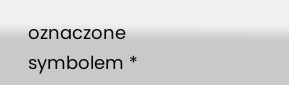oznaczone symbolem *